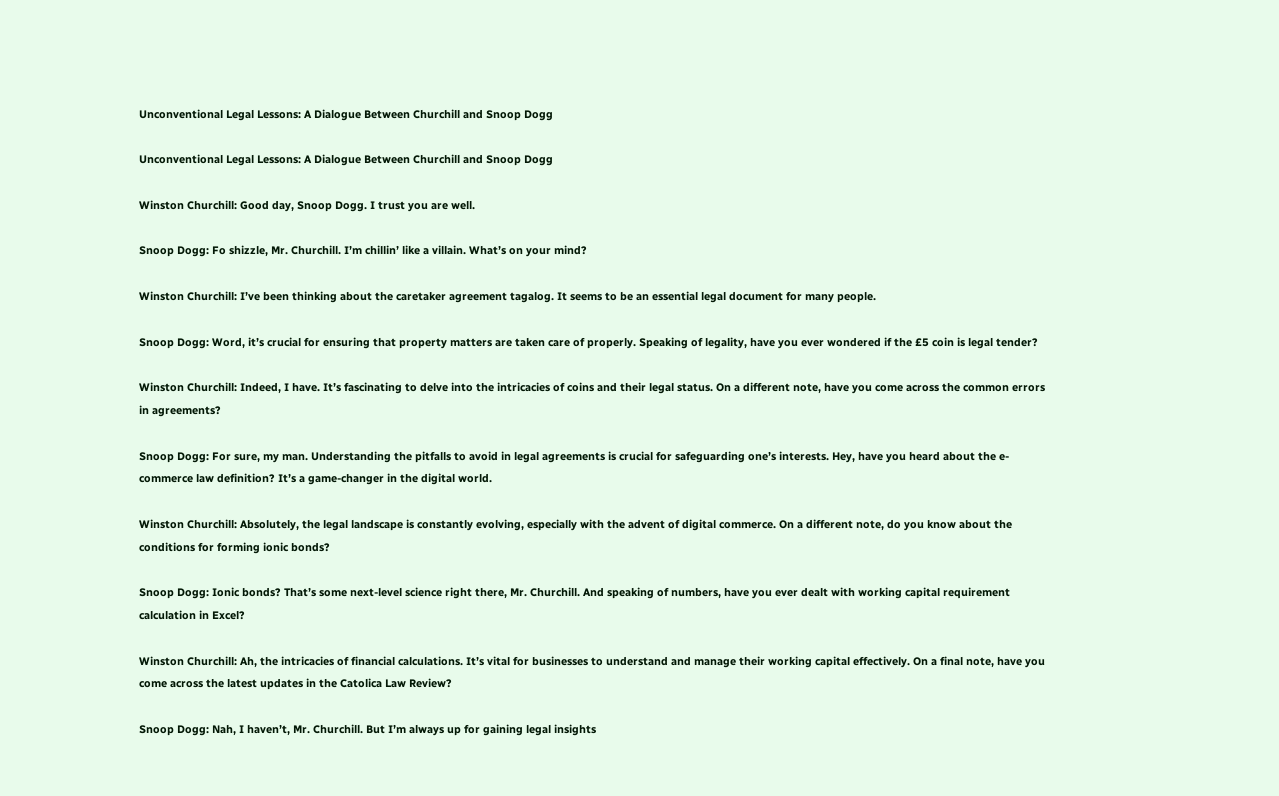Unconventional Legal Lessons: A Dialogue Between Churchill and Snoop Dogg

Unconventional Legal Lessons: A Dialogue Between Churchill and Snoop Dogg

Winston Churchill: Good day, Snoop Dogg. I trust you are well.

Snoop Dogg: Fo shizzle, Mr. Churchill. I’m chillin’ like a villain. What’s on your mind?

Winston Churchill: I’ve been thinking about the caretaker agreement tagalog. It seems to be an essential legal document for many people.

Snoop Dogg: Word, it’s crucial for ensuring that property matters are taken care of properly. Speaking of legality, have you ever wondered if the £5 coin is legal tender?

Winston Churchill: Indeed, I have. It’s fascinating to delve into the intricacies of coins and their legal status. On a different note, have you come across the common errors in agreements?

Snoop Dogg: For sure, my man. Understanding the pitfalls to avoid in legal agreements is crucial for safeguarding one’s interests. Hey, have you heard about the e-commerce law definition? It’s a game-changer in the digital world.

Winston Churchill: Absolutely, the legal landscape is constantly evolving, especially with the advent of digital commerce. On a different note, do you know about the conditions for forming ionic bonds?

Snoop Dogg: Ionic bonds? That’s some next-level science right there, Mr. Churchill. And speaking of numbers, have you ever dealt with working capital requirement calculation in Excel?

Winston Churchill: Ah, the intricacies of financial calculations. It’s vital for businesses to understand and manage their working capital effectively. On a final note, have you come across the latest updates in the Catolica Law Review?

Snoop Dogg: Nah, I haven’t, Mr. Churchill. But I’m always up for gaining legal insights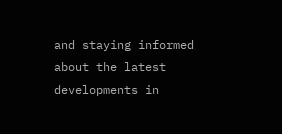and staying informed about the latest developments in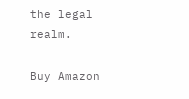the legal realm.

Buy Amazon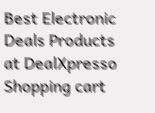Best Electronic Deals Products at DealXpresso
Shopping cart